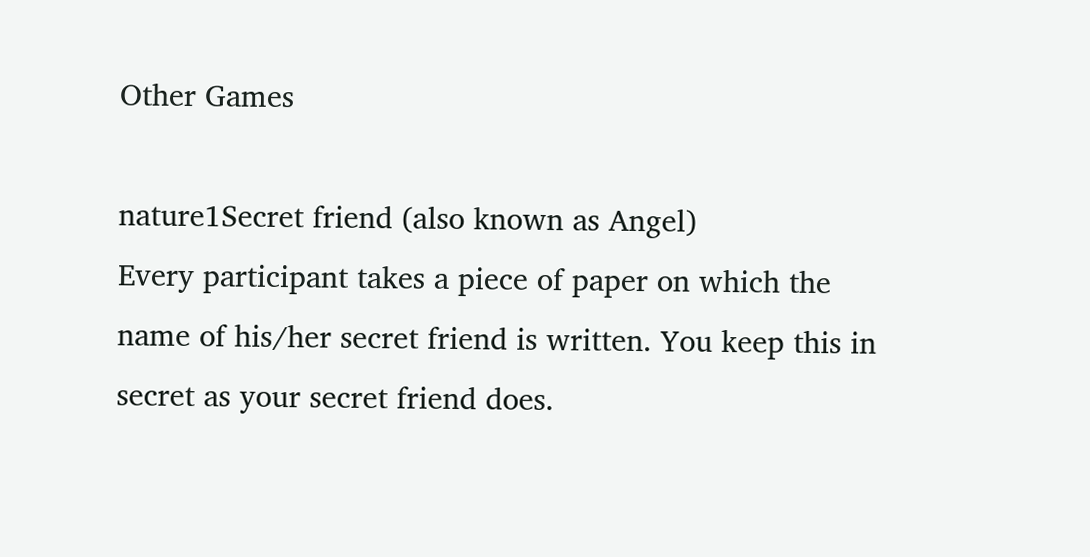Other Games

nature1Secret friend (also known as Angel)
Every participant takes a piece of paper on which the name of his/her secret friend is written. You keep this in secret as your secret friend does.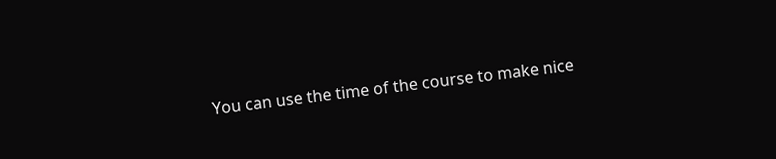You can use the time of the course to make nice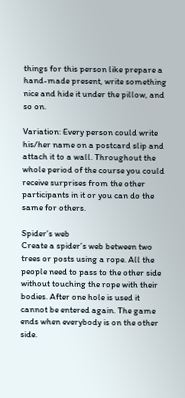things for this person like prepare a hand-made present, write something nice and hide it under the pillow, and so on.

Variation: Every person could write his/her name on a postcard slip and attach it to a wall. Throughout the whole period of the course you could receive surprises from the other participants in it or you can do the same for others.

Spider’s web
Create a spider’s web between two trees or posts using a rope. All the people need to pass to the other side without touching the rope with their bodies. After one hole is used it cannot be entered again. The game ends when everybody is on the other side.